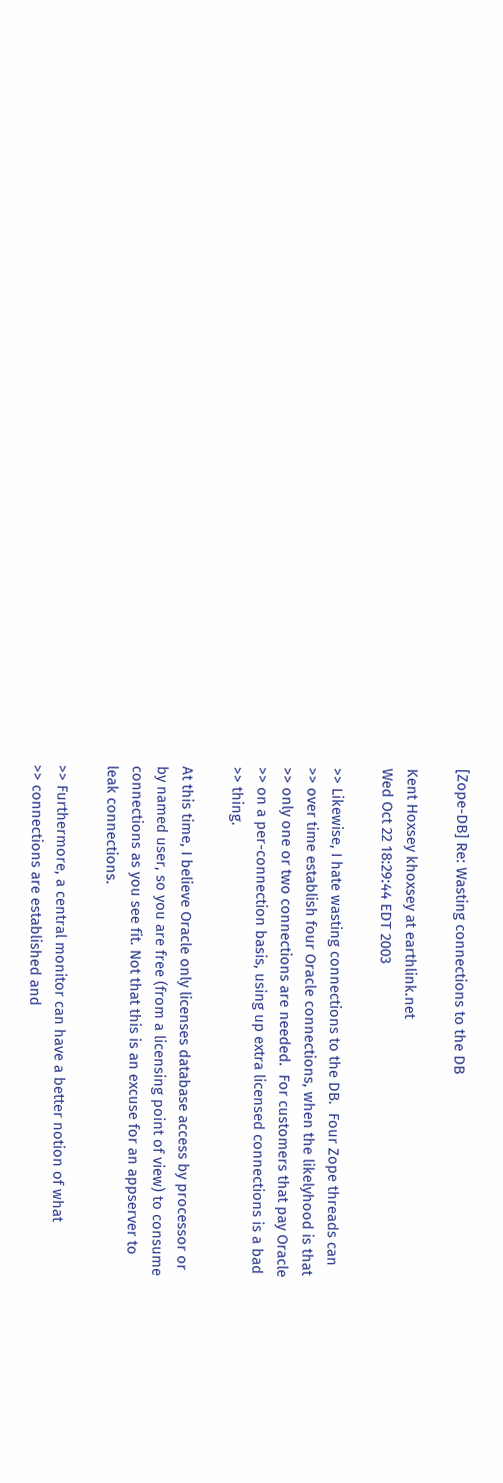[Zope-DB] Re: Wasting connections to the DB

Kent Hoxsey khoxsey at earthlink.net
Wed Oct 22 18:29:44 EDT 2003

>> Likewise, I hate wasting connections to the DB.  Four Zope threads can
>> over time establish four Oracle connections, when the likelyhood is that
>> only one or two connections are needed.  For customers that pay Oracle
>> on a per-connection basis, using up extra licensed connections is a bad
>> thing.

At this time, I believe Oracle only licenses database access by processor or
by named user, so you are free (from a licensing point of view) to consume
connections as you see fit. Not that this is an excuse for an appserver to
leak connections.

>> Furthermore, a central monitor can have a better notion of what
>> connections are established and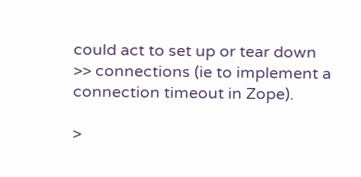could act to set up or tear down
>> connections (ie to implement a connection timeout in Zope).

>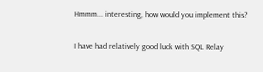Hmmm... interesting, how would you implement this?

I have had relatively good luck with SQL Relay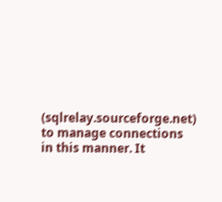(sqlrelay.sourceforge.net)
to manage connections in this manner. It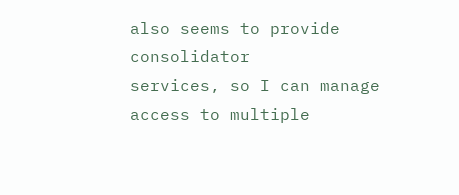also seems to provide consolidator
services, so I can manage access to multiple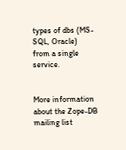types of dbs (MS-SQL, Oracle)
from a single service.


More information about the Zope-DB mailing list